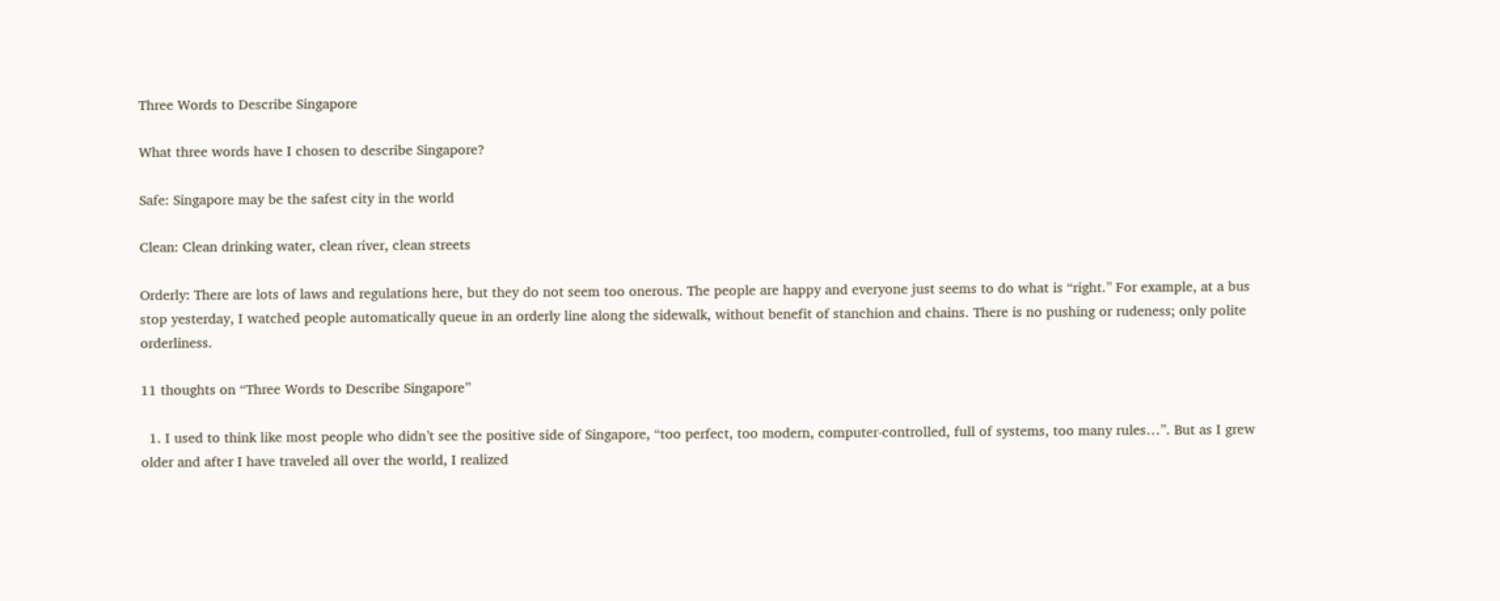Three Words to Describe Singapore

What three words have I chosen to describe Singapore?

Safe: Singapore may be the safest city in the world

Clean: Clean drinking water, clean river, clean streets

Orderly: There are lots of laws and regulations here, but they do not seem too onerous. The people are happy and everyone just seems to do what is “right.” For example, at a bus stop yesterday, I watched people automatically queue in an orderly line along the sidewalk, without benefit of stanchion and chains. There is no pushing or rudeness; only polite orderliness.

11 thoughts on “Three Words to Describe Singapore”

  1. I used to think like most people who didn’t see the positive side of Singapore, “too perfect, too modern, computer-controlled, full of systems, too many rules…”. But as I grew older and after I have traveled all over the world, I realized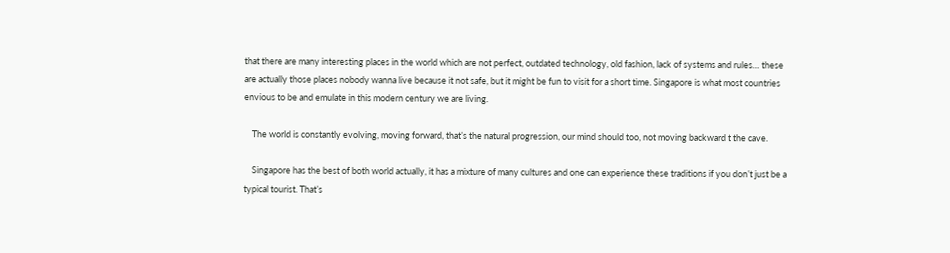that there are many interesting places in the world which are not perfect, outdated technology, old fashion, lack of systems and rules… these are actually those places nobody wanna live because it not safe, but it might be fun to visit for a short time. Singapore is what most countries envious to be and emulate in this modern century we are living.

    The world is constantly evolving, moving forward, that’s the natural progression, our mind should too, not moving backward t the cave.

    Singapore has the best of both world actually, it has a mixture of many cultures and one can experience these traditions if you don’t just be a typical tourist. That’s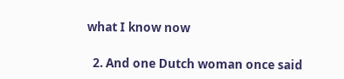what I know now

  2. And one Dutch woman once said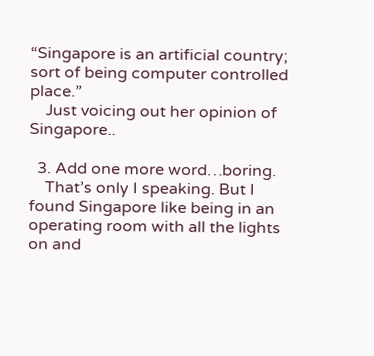“Singapore is an artificial country; sort of being computer controlled place.”
    Just voicing out her opinion of Singapore..

  3. Add one more word…boring.
    That’s only I speaking. But I found Singapore like being in an operating room with all the lights on and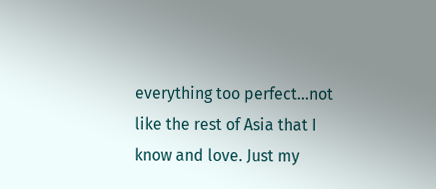everything too perfect…not like the rest of Asia that I know and love. Just my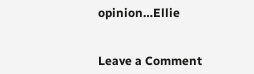opinion…Ellie


Leave a Comment